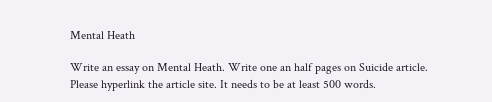Mental Heath

Write an essay on Mental Heath. Write one an half pages on Suicide article. Please hyperlink the article site. It needs to be at least 500 words.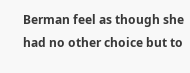Berman feel as though she had no other choice but to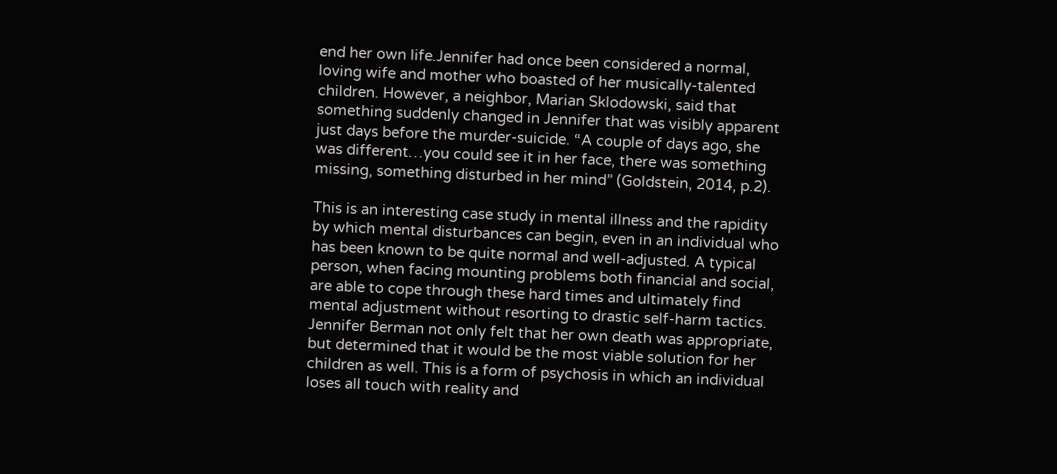end her own life.Jennifer had once been considered a normal, loving wife and mother who boasted of her musically-talented children. However, a neighbor, Marian Sklodowski, said that something suddenly changed in Jennifer that was visibly apparent just days before the murder-suicide. “A couple of days ago, she was different…you could see it in her face, there was something missing, something disturbed in her mind” (Goldstein, 2014, p.2).

This is an interesting case study in mental illness and the rapidity by which mental disturbances can begin, even in an individual who has been known to be quite normal and well-adjusted. A typical person, when facing mounting problems both financial and social, are able to cope through these hard times and ultimately find mental adjustment without resorting to drastic self-harm tactics. Jennifer Berman not only felt that her own death was appropriate, but determined that it would be the most viable solution for her children as well. This is a form of psychosis in which an individual loses all touch with reality and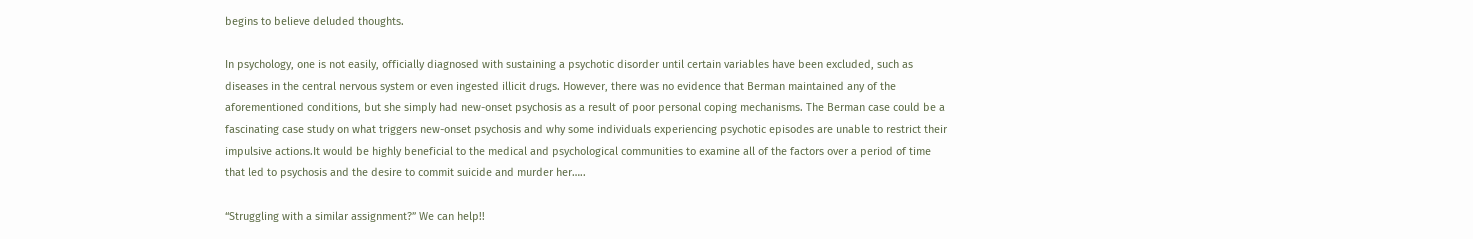begins to believe deluded thoughts.

In psychology, one is not easily, officially diagnosed with sustaining a psychotic disorder until certain variables have been excluded, such as diseases in the central nervous system or even ingested illicit drugs. However, there was no evidence that Berman maintained any of the aforementioned conditions, but she simply had new-onset psychosis as a result of poor personal coping mechanisms. The Berman case could be a fascinating case study on what triggers new-onset psychosis and why some individuals experiencing psychotic episodes are unable to restrict their impulsive actions.It would be highly beneficial to the medical and psychological communities to examine all of the factors over a period of time that led to psychosis and the desire to commit suicide and murder her…..

“Struggling with a similar assignment?” We can help!!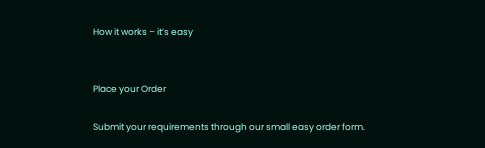How it works – it’s easy


Place your Order

Submit your requirements through our small easy order form.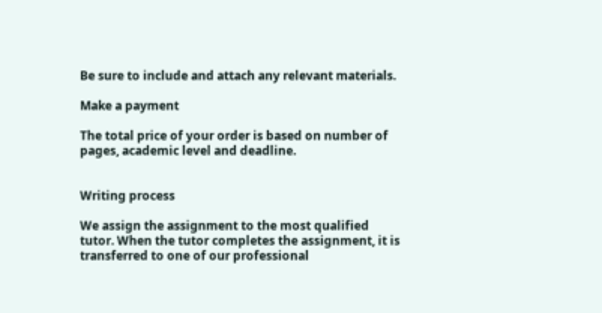Be sure to include and attach any relevant materials.

Make a payment

The total price of your order is based on number of pages, academic level and deadline.


Writing process

We assign the assignment to the most qualified tutor. When the tutor completes the assignment, it is transferred to one of our professional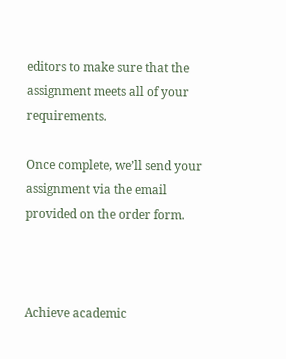editors to make sure that the assignment meets all of your requirements.

Once complete, we’ll send your assignment via the email provided on the order form.



Achieve academic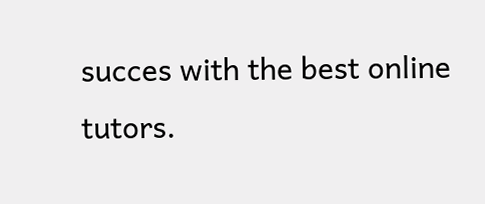succes with the best online tutors.